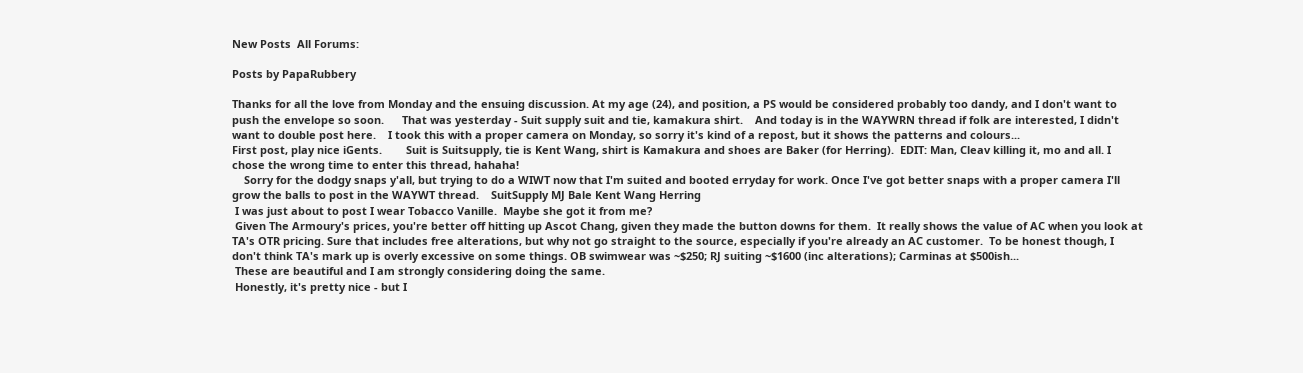New Posts  All Forums:

Posts by PapaRubbery

Thanks for all the love from Monday and the ensuing discussion. At my age (24), and position, a PS would be considered probably too dandy, and I don't want to push the envelope so soon.      That was yesterday - Suit supply suit and tie, kamakura shirt.    And today is in the WAYWRN thread if folk are interested, I didn't want to double post here.    I took this with a proper camera on Monday, so sorry it's kind of a repost, but it shows the patterns and colours...
First post, play nice iGents.        Suit is Suitsupply, tie is Kent Wang, shirt is Kamakura and shoes are Baker (for Herring).  EDIT: Man, Cleav killing it, mo and all. I chose the wrong time to enter this thread, hahaha!
    Sorry for the dodgy snaps y'all, but trying to do a WIWT now that I'm suited and booted erryday for work. Once I've got better snaps with a proper camera I'll grow the balls to post in the WAYWT thread.    SuitSupply MJ Bale Kent Wang Herring
 I was just about to post I wear Tobacco Vanille.  Maybe she got it from me?
 Given The Armoury's prices, you're better off hitting up Ascot Chang, given they made the button downs for them.  It really shows the value of AC when you look at TA's OTR pricing. Sure that includes free alterations, but why not go straight to the source, especially if you're already an AC customer.  To be honest though, I don't think TA's mark up is overly excessive on some things. OB swimwear was ~$250; RJ suiting ~$1600 (inc alterations); Carminas at $500ish...
 These are beautiful and I am strongly considering doing the same.
 Honestly, it's pretty nice - but I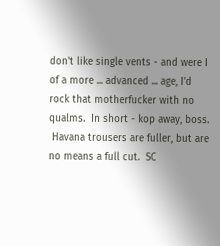don't like single vents - and were I of a more ... advanced ... age, I'd rock that motherfucker with no qualms.  In short - kop away, boss.
 Havana trousers are fuller, but are no means a full cut.  SC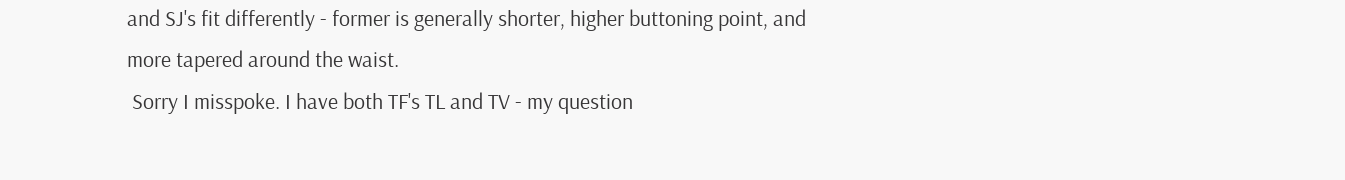and SJ's fit differently - former is generally shorter, higher buttoning point, and more tapered around the waist.
 Sorry I misspoke. I have both TF's TL and TV - my question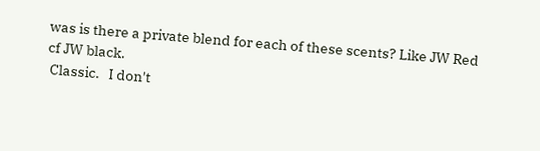was is there a private blend for each of these scents? Like JW Red cf JW black.
 Classic.   I don't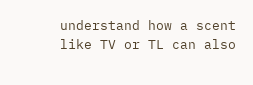understand how a scent like TV or TL can also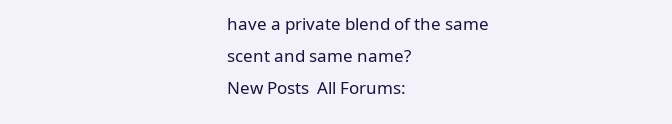have a private blend of the same scent and same name?
New Posts  All Forums: